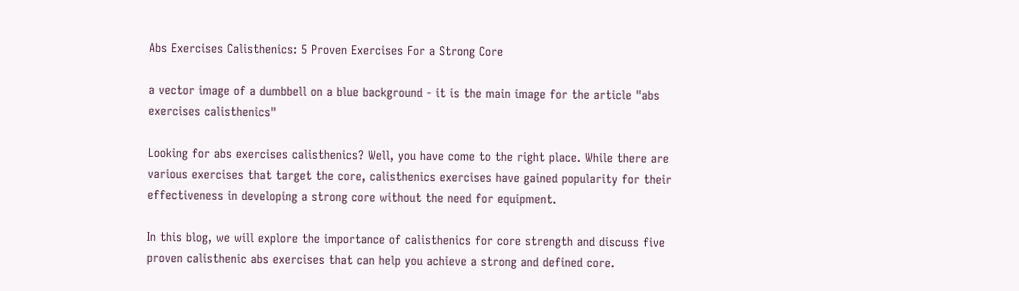Abs Exercises Calisthenics: 5 Proven Exercises For a Strong Core

a vector image of a dumbbell on a blue background - it is the main image for the article "abs exercises calisthenics"

Looking for abs exercises calisthenics? Well, you have come to the right place. While there are various exercises that target the core, calisthenics exercises have gained popularity for their effectiveness in developing a strong core without the need for equipment.

In this blog, we will explore the importance of calisthenics for core strength and discuss five proven calisthenic abs exercises that can help you achieve a strong and defined core.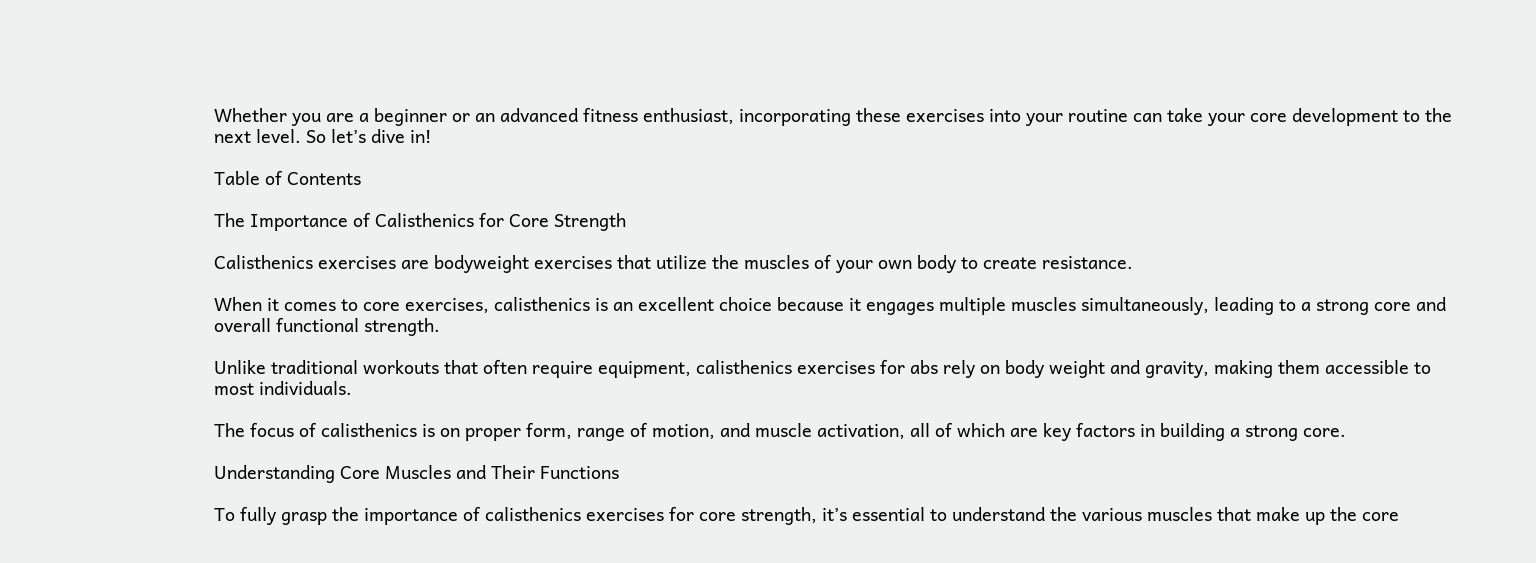Whether you are a beginner or an advanced fitness enthusiast, incorporating these exercises into your routine can take your core development to the next level. So let’s dive in!

Table of Contents

The Importance of Calisthenics for Core Strength

Calisthenics exercises are bodyweight exercises that utilize the muscles of your own body to create resistance.

When it comes to core exercises, calisthenics is an excellent choice because it engages multiple muscles simultaneously, leading to a strong core and overall functional strength.

Unlike traditional workouts that often require equipment, calisthenics exercises for abs rely on body weight and gravity, making them accessible to most individuals.

The focus of calisthenics is on proper form, range of motion, and muscle activation, all of which are key factors in building a strong core.

Understanding Core Muscles and Their Functions

To fully grasp the importance of calisthenics exercises for core strength, it’s essential to understand the various muscles that make up the core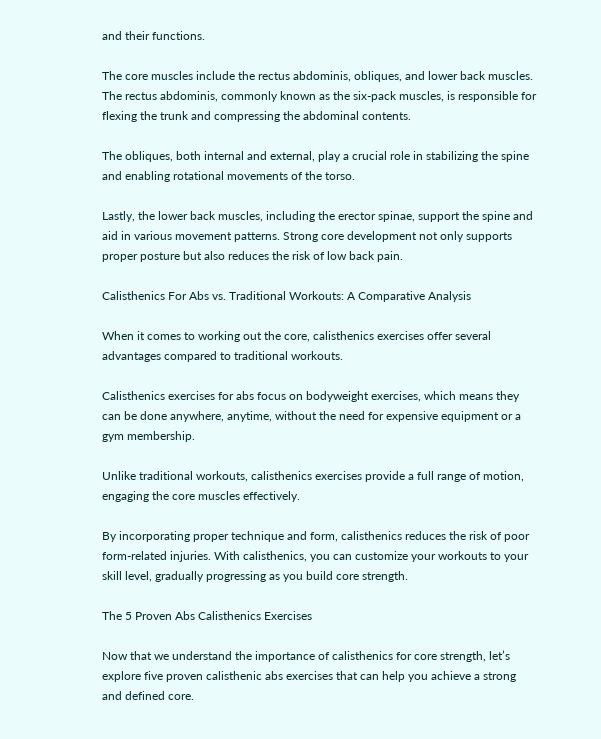and their functions.

The core muscles include the rectus abdominis, obliques, and lower back muscles. The rectus abdominis, commonly known as the six-pack muscles, is responsible for flexing the trunk and compressing the abdominal contents.

The obliques, both internal and external, play a crucial role in stabilizing the spine and enabling rotational movements of the torso.

Lastly, the lower back muscles, including the erector spinae, support the spine and aid in various movement patterns. Strong core development not only supports proper posture but also reduces the risk of low back pain.

Calisthenics For Abs vs. Traditional Workouts: A Comparative Analysis

When it comes to working out the core, calisthenics exercises offer several advantages compared to traditional workouts.

Calisthenics exercises for abs focus on bodyweight exercises, which means they can be done anywhere, anytime, without the need for expensive equipment or a gym membership.

Unlike traditional workouts, calisthenics exercises provide a full range of motion, engaging the core muscles effectively.

By incorporating proper technique and form, calisthenics reduces the risk of poor form-related injuries. With calisthenics, you can customize your workouts to your skill level, gradually progressing as you build core strength.

The 5 Proven Abs Calisthenics Exercises

Now that we understand the importance of calisthenics for core strength, let’s explore five proven calisthenic abs exercises that can help you achieve a strong and defined core.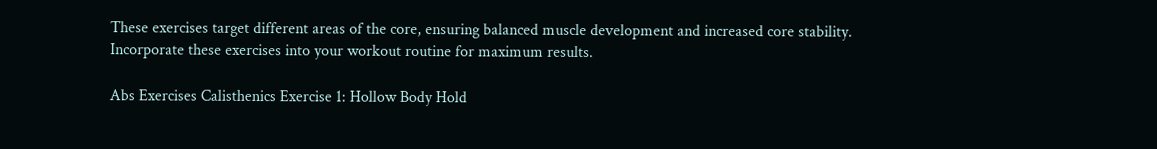These exercises target different areas of the core, ensuring balanced muscle development and increased core stability. Incorporate these exercises into your workout routine for maximum results.

Abs Exercises Calisthenics Exercise 1: Hollow Body Hold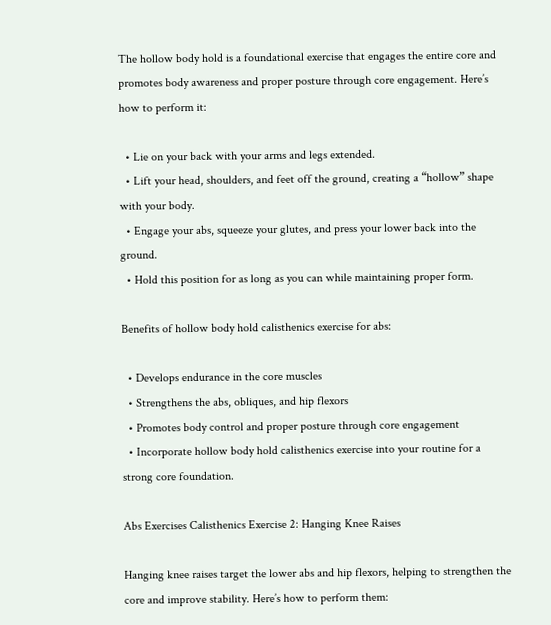The hollow body hold is a foundational exercise that engages the entire core and promotes body awareness and proper posture through core engagement. Here’s how to perform it:

  • Lie on your back with your arms and legs extended.
  • Lift your head, shoulders, and feet off the ground, creating a “hollow” shape with your body.
  • Engage your abs, squeeze your glutes, and press your lower back into the ground.
  • Hold this position for as long as you can while maintaining proper form.

Benefits of hollow body hold calisthenics exercise for abs:

  • Develops endurance in the core muscles
  • Strengthens the abs, obliques, and hip flexors
  • Promotes body control and proper posture through core engagement
  • Incorporate hollow body hold calisthenics exercise into your routine for a strong core foundation.

Abs Exercises Calisthenics Exercise 2: Hanging Knee Raises

Hanging knee raises target the lower abs and hip flexors, helping to strengthen the core and improve stability. Here’s how to perform them: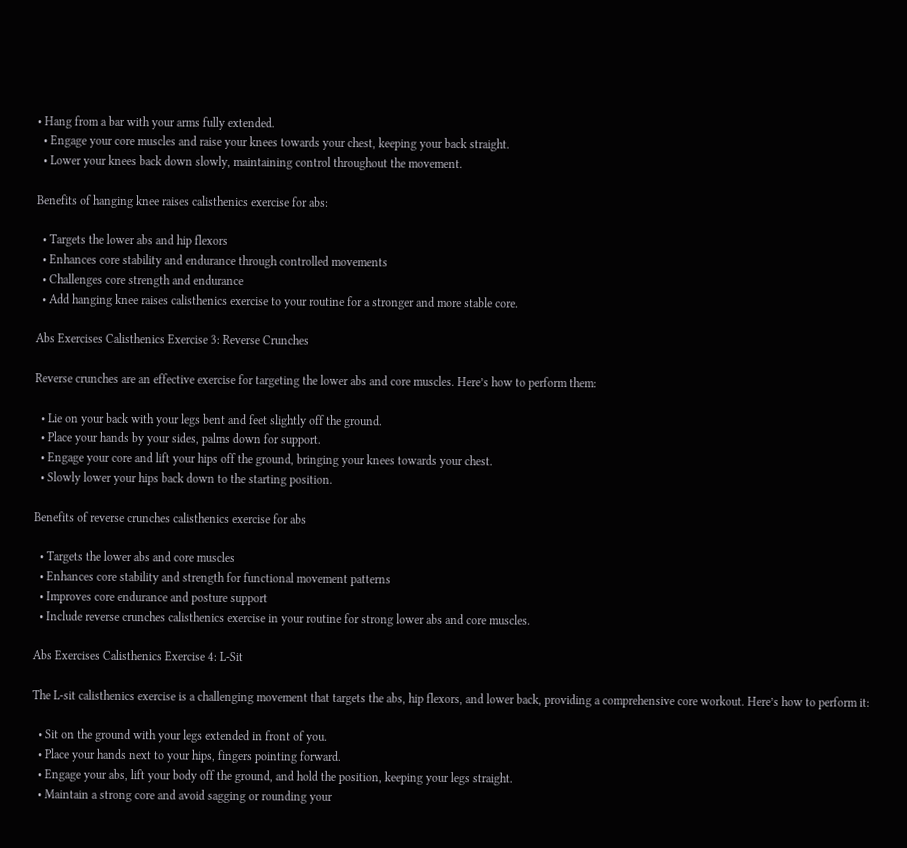• Hang from a bar with your arms fully extended.
  • Engage your core muscles and raise your knees towards your chest, keeping your back straight.
  • Lower your knees back down slowly, maintaining control throughout the movement.

Benefits of hanging knee raises calisthenics exercise for abs:

  • Targets the lower abs and hip flexors
  • Enhances core stability and endurance through controlled movements
  • Challenges core strength and endurance
  • Add hanging knee raises calisthenics exercise to your routine for a stronger and more stable core.

Abs Exercises Calisthenics Exercise 3: Reverse Crunches

Reverse crunches are an effective exercise for targeting the lower abs and core muscles. Here’s how to perform them:

  • Lie on your back with your legs bent and feet slightly off the ground.
  • Place your hands by your sides, palms down for support.
  • Engage your core and lift your hips off the ground, bringing your knees towards your chest.
  • Slowly lower your hips back down to the starting position.

Benefits of reverse crunches calisthenics exercise for abs

  • Targets the lower abs and core muscles
  • Enhances core stability and strength for functional movement patterns
  • Improves core endurance and posture support
  • Include reverse crunches calisthenics exercise in your routine for strong lower abs and core muscles.

Abs Exercises Calisthenics Exercise 4: L-Sit

The L-sit calisthenics exercise is a challenging movement that targets the abs, hip flexors, and lower back, providing a comprehensive core workout. Here’s how to perform it:

  • Sit on the ground with your legs extended in front of you.
  • Place your hands next to your hips, fingers pointing forward.
  • Engage your abs, lift your body off the ground, and hold the position, keeping your legs straight.
  • Maintain a strong core and avoid sagging or rounding your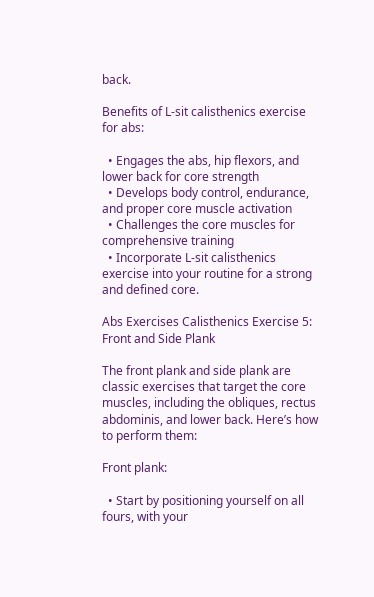back.

Benefits of L-sit calisthenics exercise for abs:

  • Engages the abs, hip flexors, and lower back for core strength
  • Develops body control, endurance, and proper core muscle activation
  • Challenges the core muscles for comprehensive training
  • Incorporate L-sit calisthenics exercise into your routine for a strong and defined core.

Abs Exercises Calisthenics Exercise 5: Front and Side Plank

The front plank and side plank are classic exercises that target the core muscles, including the obliques, rectus abdominis, and lower back. Here’s how to perform them:

Front plank:

  • Start by positioning yourself on all fours, with your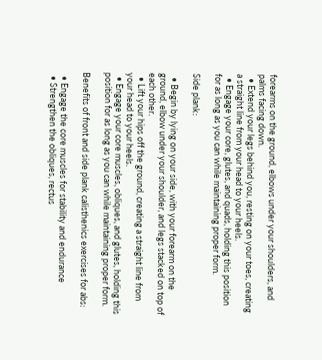forearms on the ground, elbows under your shoulders, and palms facing down.
  • Extend your legs behind you, resting on your toes, creating a straight line from your head to your heels.
  • Engage your core, glutes, and quads, holding this position for as long as you can while maintaining proper form.

Side plank:

  • Begin by lying on your side, with your forearm on the ground, elbow under your shoulder, and legs stacked on top of each other.
  • Lift your hips off the ground, creating a straight line from your head to your heels.
  • Engage your core muscles, obliques, and glutes, holding this position for as long as you can while maintaining proper form.

Benefits of front and side plank calisthenics exercises for abs:

  • Engage the core muscles for stability and endurance
  • Strengthen the obliques, rectus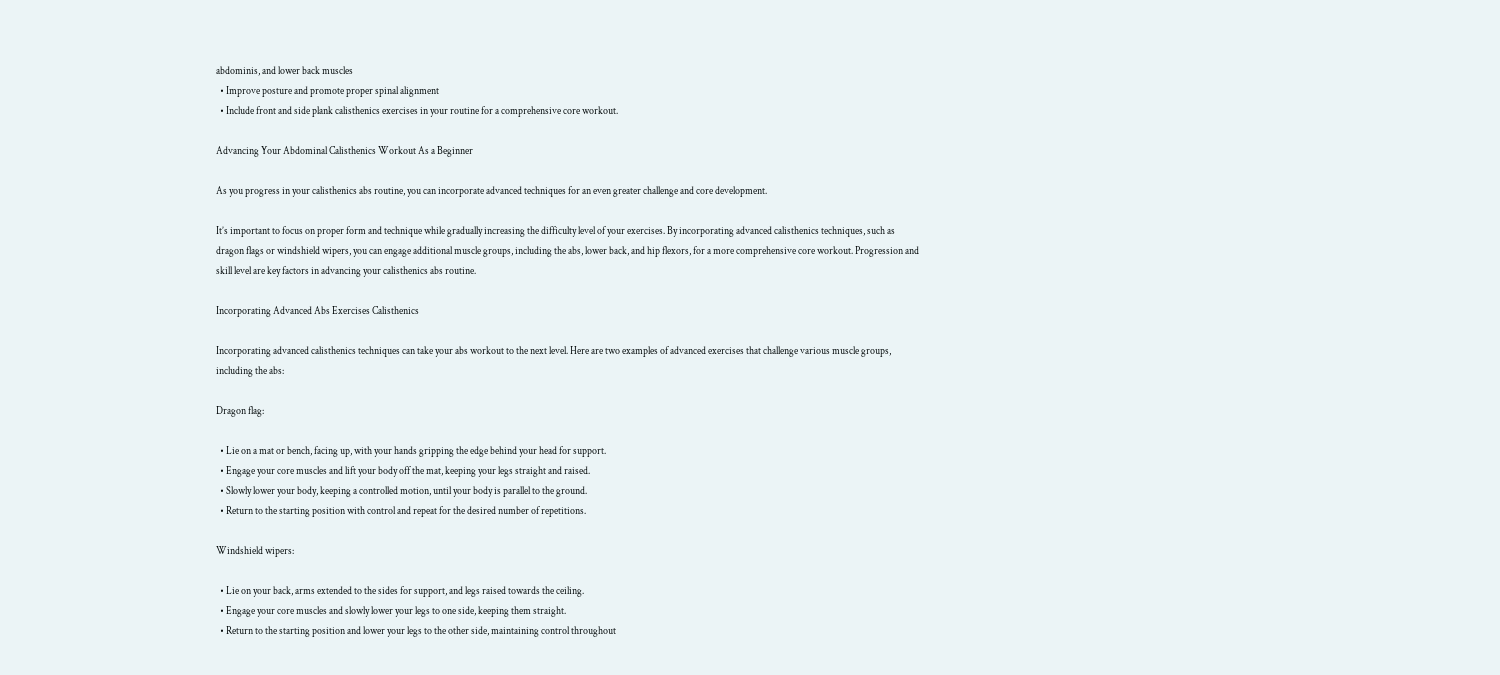abdominis, and lower back muscles
  • Improve posture and promote proper spinal alignment
  • Include front and side plank calisthenics exercises in your routine for a comprehensive core workout.

Advancing Your Abdominal Calisthenics Workout As a Beginner

As you progress in your calisthenics abs routine, you can incorporate advanced techniques for an even greater challenge and core development.

It’s important to focus on proper form and technique while gradually increasing the difficulty level of your exercises. By incorporating advanced calisthenics techniques, such as dragon flags or windshield wipers, you can engage additional muscle groups, including the abs, lower back, and hip flexors, for a more comprehensive core workout. Progression and skill level are key factors in advancing your calisthenics abs routine.

Incorporating Advanced Abs Exercises Calisthenics

Incorporating advanced calisthenics techniques can take your abs workout to the next level. Here are two examples of advanced exercises that challenge various muscle groups, including the abs:

Dragon flag:

  • Lie on a mat or bench, facing up, with your hands gripping the edge behind your head for support.
  • Engage your core muscles and lift your body off the mat, keeping your legs straight and raised.
  • Slowly lower your body, keeping a controlled motion, until your body is parallel to the ground.
  • Return to the starting position with control and repeat for the desired number of repetitions.

Windshield wipers:

  • Lie on your back, arms extended to the sides for support, and legs raised towards the ceiling.
  • Engage your core muscles and slowly lower your legs to one side, keeping them straight.
  • Return to the starting position and lower your legs to the other side, maintaining control throughout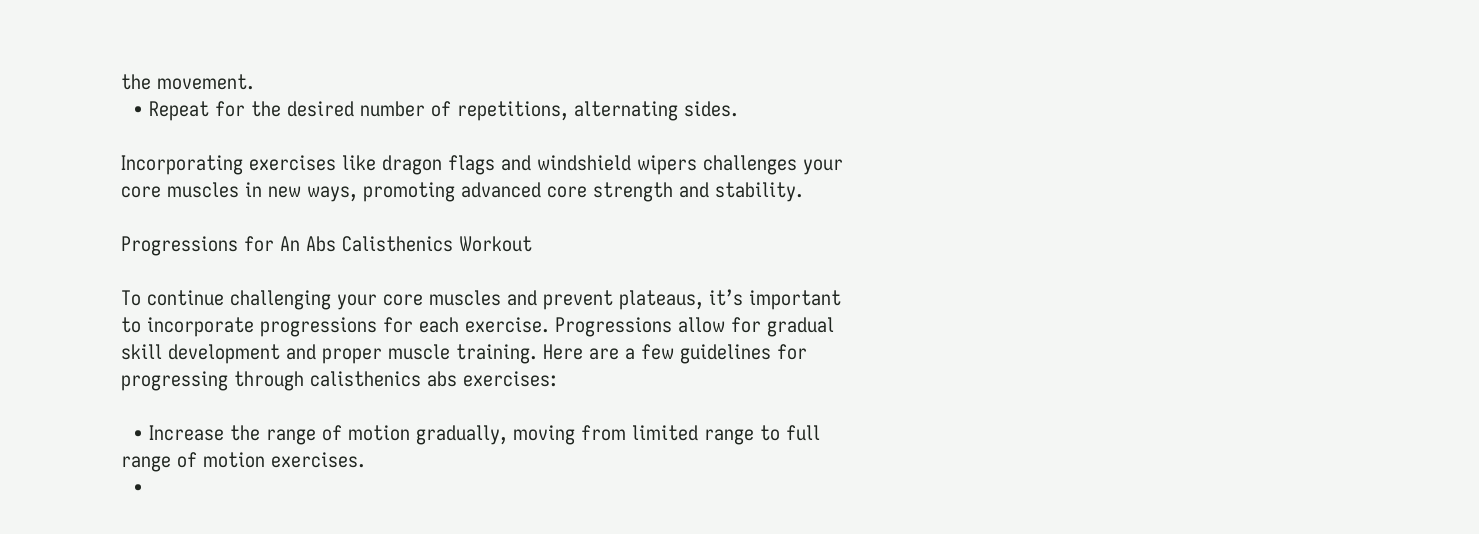the movement.
  • Repeat for the desired number of repetitions, alternating sides.

Incorporating exercises like dragon flags and windshield wipers challenges your core muscles in new ways, promoting advanced core strength and stability.

Progressions for An Abs Calisthenics Workout

To continue challenging your core muscles and prevent plateaus, it’s important to incorporate progressions for each exercise. Progressions allow for gradual skill development and proper muscle training. Here are a few guidelines for progressing through calisthenics abs exercises:

  • Increase the range of motion gradually, moving from limited range to full range of motion exercises.
  •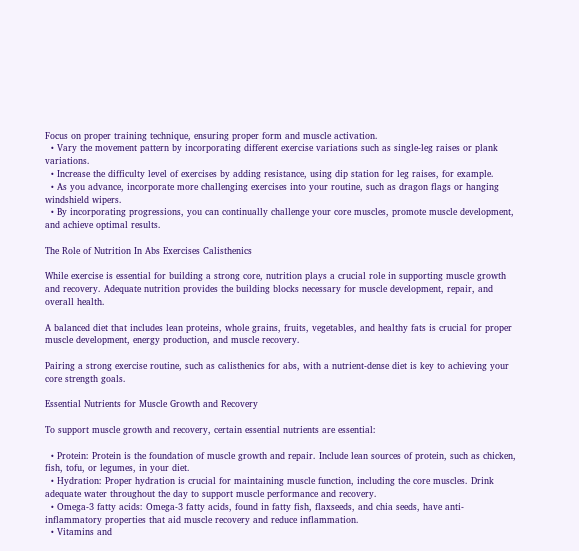Focus on proper training technique, ensuring proper form and muscle activation.
  • Vary the movement pattern by incorporating different exercise variations such as single-leg raises or plank variations.
  • Increase the difficulty level of exercises by adding resistance, using dip station for leg raises, for example.
  • As you advance, incorporate more challenging exercises into your routine, such as dragon flags or hanging windshield wipers.
  • By incorporating progressions, you can continually challenge your core muscles, promote muscle development, and achieve optimal results.

The Role of Nutrition In Abs Exercises Calisthenics

While exercise is essential for building a strong core, nutrition plays a crucial role in supporting muscle growth and recovery. Adequate nutrition provides the building blocks necessary for muscle development, repair, and overall health.

A balanced diet that includes lean proteins, whole grains, fruits, vegetables, and healthy fats is crucial for proper muscle development, energy production, and muscle recovery.

Pairing a strong exercise routine, such as calisthenics for abs, with a nutrient-dense diet is key to achieving your core strength goals.

Essential Nutrients for Muscle Growth and Recovery

To support muscle growth and recovery, certain essential nutrients are essential:

  • Protein: Protein is the foundation of muscle growth and repair. Include lean sources of protein, such as chicken, fish, tofu, or legumes, in your diet.
  • Hydration: Proper hydration is crucial for maintaining muscle function, including the core muscles. Drink adequate water throughout the day to support muscle performance and recovery.
  • Omega-3 fatty acids: Omega-3 fatty acids, found in fatty fish, flaxseeds, and chia seeds, have anti-inflammatory properties that aid muscle recovery and reduce inflammation.
  • Vitamins and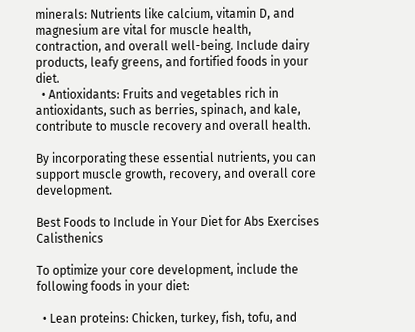minerals: Nutrients like calcium, vitamin D, and magnesium are vital for muscle health, contraction, and overall well-being. Include dairy products, leafy greens, and fortified foods in your diet.
  • Antioxidants: Fruits and vegetables rich in antioxidants, such as berries, spinach, and kale, contribute to muscle recovery and overall health.

By incorporating these essential nutrients, you can support muscle growth, recovery, and overall core development.

Best Foods to Include in Your Diet for Abs Exercises Calisthenics

To optimize your core development, include the following foods in your diet:

  • Lean proteins: Chicken, turkey, fish, tofu, and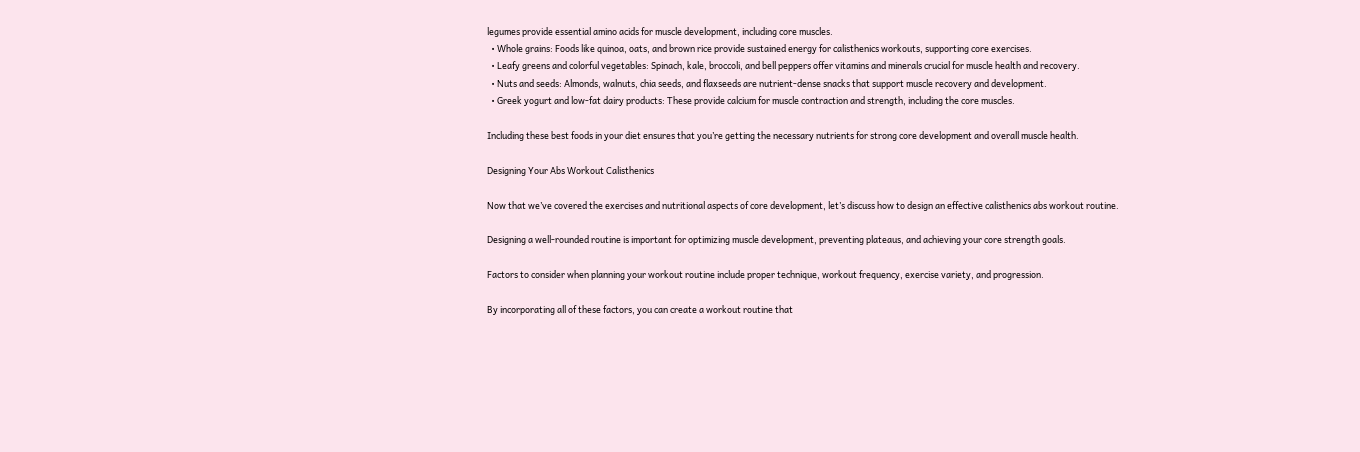legumes provide essential amino acids for muscle development, including core muscles.
  • Whole grains: Foods like quinoa, oats, and brown rice provide sustained energy for calisthenics workouts, supporting core exercises.
  • Leafy greens and colorful vegetables: Spinach, kale, broccoli, and bell peppers offer vitamins and minerals crucial for muscle health and recovery.
  • Nuts and seeds: Almonds, walnuts, chia seeds, and flaxseeds are nutrient-dense snacks that support muscle recovery and development.
  • Greek yogurt and low-fat dairy products: These provide calcium for muscle contraction and strength, including the core muscles.

Including these best foods in your diet ensures that you’re getting the necessary nutrients for strong core development and overall muscle health.

Designing Your Abs Workout Calisthenics

Now that we’ve covered the exercises and nutritional aspects of core development, let’s discuss how to design an effective calisthenics abs workout routine.

Designing a well-rounded routine is important for optimizing muscle development, preventing plateaus, and achieving your core strength goals.

Factors to consider when planning your workout routine include proper technique, workout frequency, exercise variety, and progression.

By incorporating all of these factors, you can create a workout routine that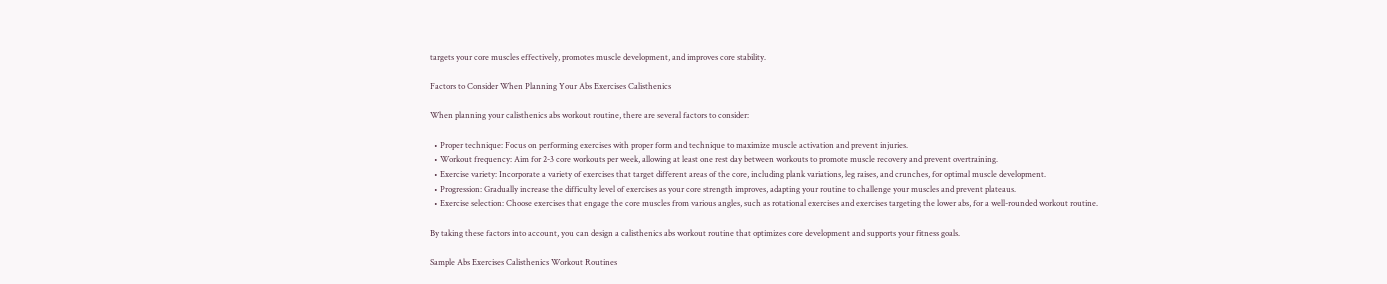targets your core muscles effectively, promotes muscle development, and improves core stability.

Factors to Consider When Planning Your Abs Exercises Calisthenics

When planning your calisthenics abs workout routine, there are several factors to consider:

  • Proper technique: Focus on performing exercises with proper form and technique to maximize muscle activation and prevent injuries.
  • Workout frequency: Aim for 2-3 core workouts per week, allowing at least one rest day between workouts to promote muscle recovery and prevent overtraining.
  • Exercise variety: Incorporate a variety of exercises that target different areas of the core, including plank variations, leg raises, and crunches, for optimal muscle development.
  • Progression: Gradually increase the difficulty level of exercises as your core strength improves, adapting your routine to challenge your muscles and prevent plateaus.
  • Exercise selection: Choose exercises that engage the core muscles from various angles, such as rotational exercises and exercises targeting the lower abs, for a well-rounded workout routine.

By taking these factors into account, you can design a calisthenics abs workout routine that optimizes core development and supports your fitness goals.

Sample Abs Exercises Calisthenics Workout Routines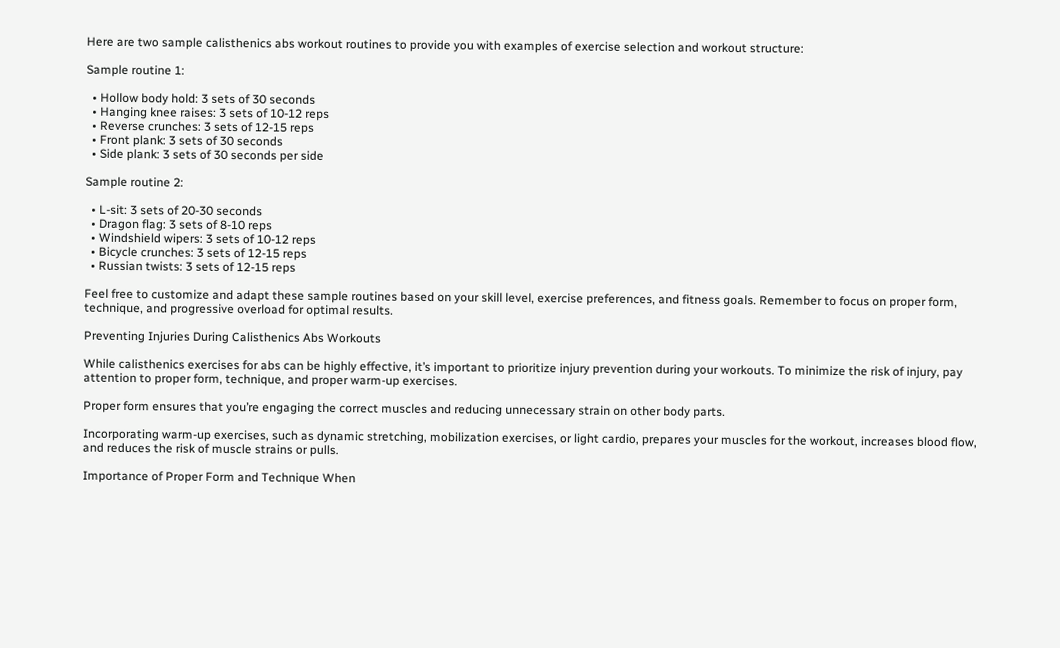Here are two sample calisthenics abs workout routines to provide you with examples of exercise selection and workout structure:

Sample routine 1:

  • Hollow body hold: 3 sets of 30 seconds
  • Hanging knee raises: 3 sets of 10-12 reps
  • Reverse crunches: 3 sets of 12-15 reps
  • Front plank: 3 sets of 30 seconds
  • Side plank: 3 sets of 30 seconds per side

Sample routine 2:

  • L-sit: 3 sets of 20-30 seconds
  • Dragon flag: 3 sets of 8-10 reps
  • Windshield wipers: 3 sets of 10-12 reps
  • Bicycle crunches: 3 sets of 12-15 reps
  • Russian twists: 3 sets of 12-15 reps

Feel free to customize and adapt these sample routines based on your skill level, exercise preferences, and fitness goals. Remember to focus on proper form, technique, and progressive overload for optimal results.

Preventing Injuries During Calisthenics Abs Workouts

While calisthenics exercises for abs can be highly effective, it’s important to prioritize injury prevention during your workouts. To minimize the risk of injury, pay attention to proper form, technique, and proper warm-up exercises.

Proper form ensures that you’re engaging the correct muscles and reducing unnecessary strain on other body parts.

Incorporating warm-up exercises, such as dynamic stretching, mobilization exercises, or light cardio, prepares your muscles for the workout, increases blood flow, and reduces the risk of muscle strains or pulls.

Importance of Proper Form and Technique When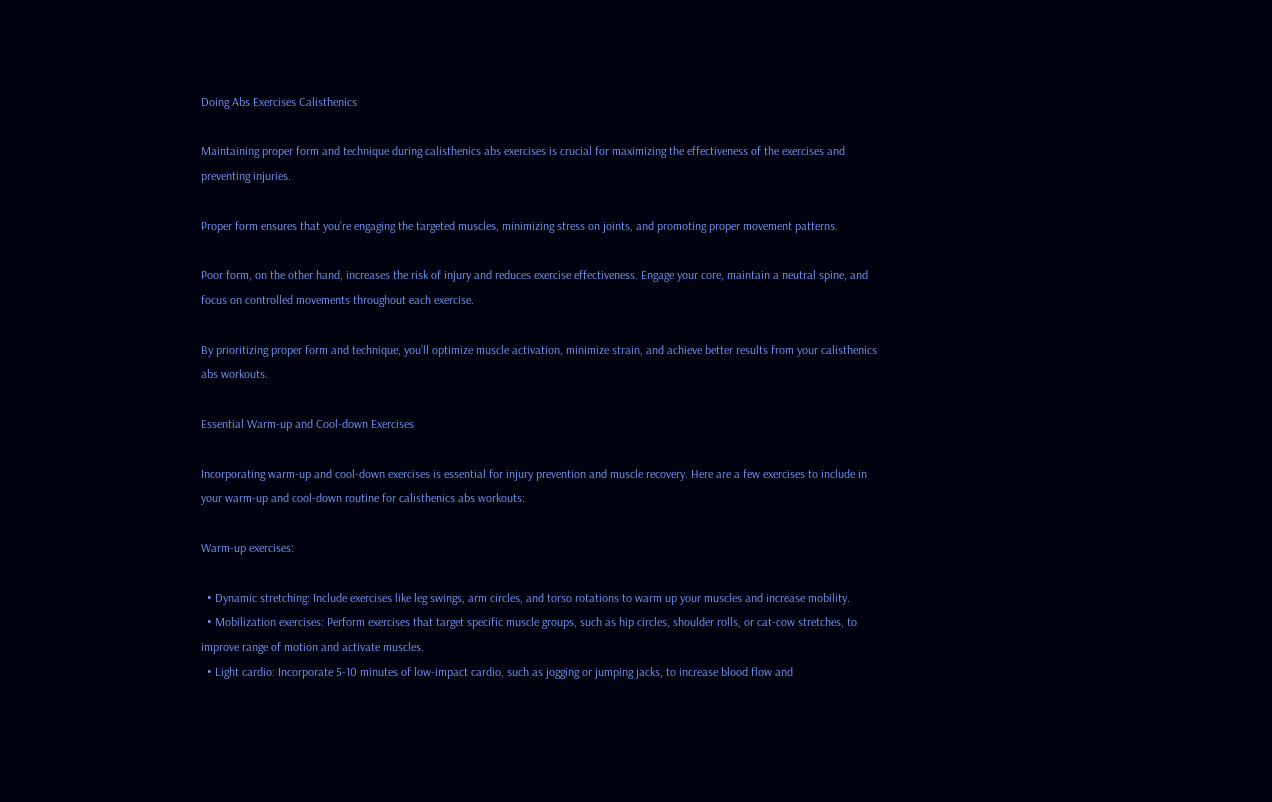Doing Abs Exercises Calisthenics

Maintaining proper form and technique during calisthenics abs exercises is crucial for maximizing the effectiveness of the exercises and preventing injuries.

Proper form ensures that you’re engaging the targeted muscles, minimizing stress on joints, and promoting proper movement patterns.

Poor form, on the other hand, increases the risk of injury and reduces exercise effectiveness. Engage your core, maintain a neutral spine, and focus on controlled movements throughout each exercise.

By prioritizing proper form and technique, you’ll optimize muscle activation, minimize strain, and achieve better results from your calisthenics abs workouts.

Essential Warm-up and Cool-down Exercises

Incorporating warm-up and cool-down exercises is essential for injury prevention and muscle recovery. Here are a few exercises to include in your warm-up and cool-down routine for calisthenics abs workouts:

Warm-up exercises:

  • Dynamic stretching: Include exercises like leg swings, arm circles, and torso rotations to warm up your muscles and increase mobility.
  • Mobilization exercises: Perform exercises that target specific muscle groups, such as hip circles, shoulder rolls, or cat-cow stretches, to improve range of motion and activate muscles.
  • Light cardio: Incorporate 5-10 minutes of low-impact cardio, such as jogging or jumping jacks, to increase blood flow and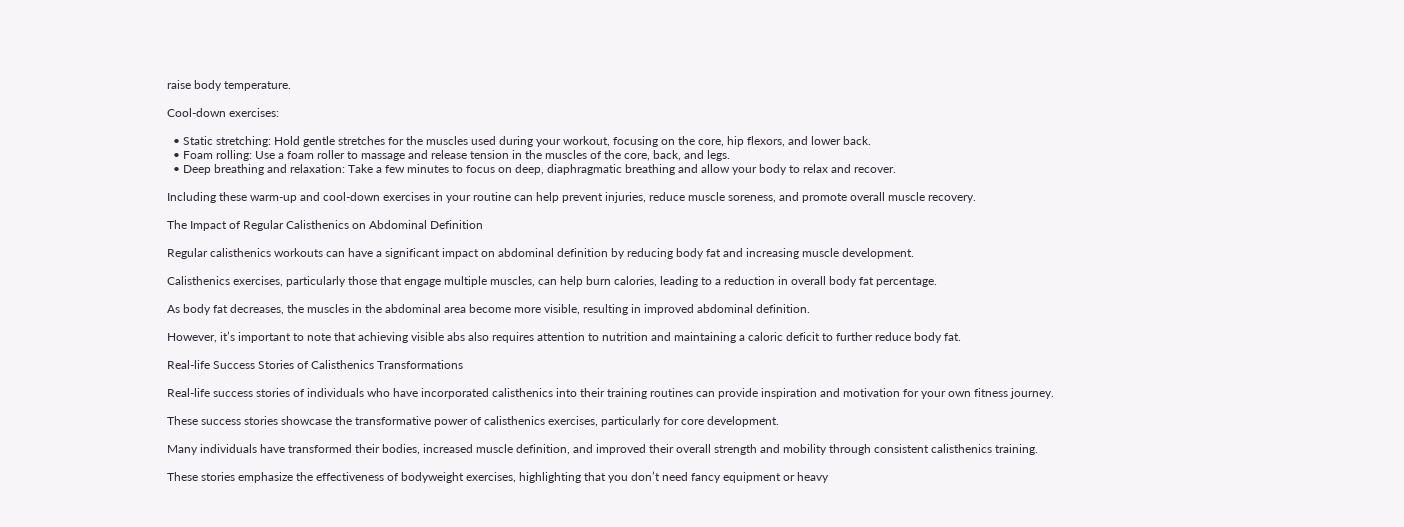raise body temperature.

Cool-down exercises:

  • Static stretching: Hold gentle stretches for the muscles used during your workout, focusing on the core, hip flexors, and lower back.
  • Foam rolling: Use a foam roller to massage and release tension in the muscles of the core, back, and legs.
  • Deep breathing and relaxation: Take a few minutes to focus on deep, diaphragmatic breathing and allow your body to relax and recover.

Including these warm-up and cool-down exercises in your routine can help prevent injuries, reduce muscle soreness, and promote overall muscle recovery.

The Impact of Regular Calisthenics on Abdominal Definition

Regular calisthenics workouts can have a significant impact on abdominal definition by reducing body fat and increasing muscle development.

Calisthenics exercises, particularly those that engage multiple muscles, can help burn calories, leading to a reduction in overall body fat percentage.

As body fat decreases, the muscles in the abdominal area become more visible, resulting in improved abdominal definition.

However, it’s important to note that achieving visible abs also requires attention to nutrition and maintaining a caloric deficit to further reduce body fat.

Real-life Success Stories of Calisthenics Transformations

Real-life success stories of individuals who have incorporated calisthenics into their training routines can provide inspiration and motivation for your own fitness journey.

These success stories showcase the transformative power of calisthenics exercises, particularly for core development.

Many individuals have transformed their bodies, increased muscle definition, and improved their overall strength and mobility through consistent calisthenics training.

These stories emphasize the effectiveness of bodyweight exercises, highlighting that you don’t need fancy equipment or heavy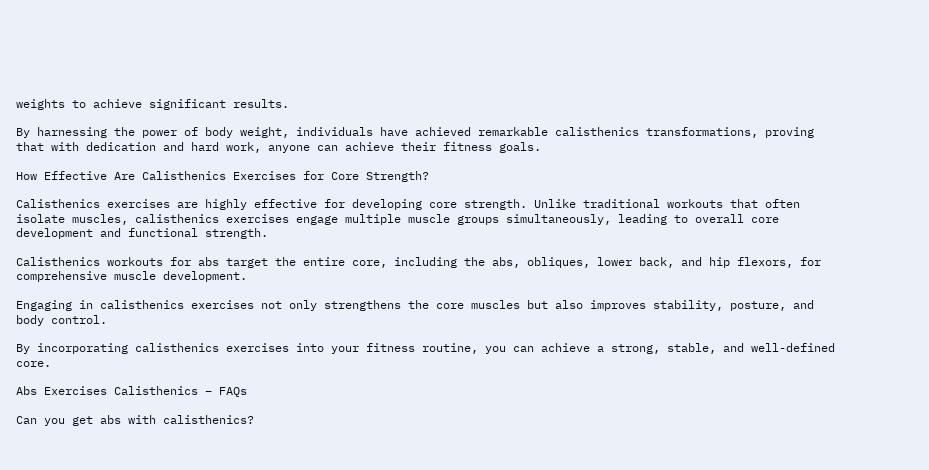weights to achieve significant results.

By harnessing the power of body weight, individuals have achieved remarkable calisthenics transformations, proving that with dedication and hard work, anyone can achieve their fitness goals.

How Effective Are Calisthenics Exercises for Core Strength?

Calisthenics exercises are highly effective for developing core strength. Unlike traditional workouts that often isolate muscles, calisthenics exercises engage multiple muscle groups simultaneously, leading to overall core development and functional strength.

Calisthenics workouts for abs target the entire core, including the abs, obliques, lower back, and hip flexors, for comprehensive muscle development.

Engaging in calisthenics exercises not only strengthens the core muscles but also improves stability, posture, and body control.

By incorporating calisthenics exercises into your fitness routine, you can achieve a strong, stable, and well-defined core.

Abs Exercises Calisthenics – FAQs

Can you get abs with calisthenics?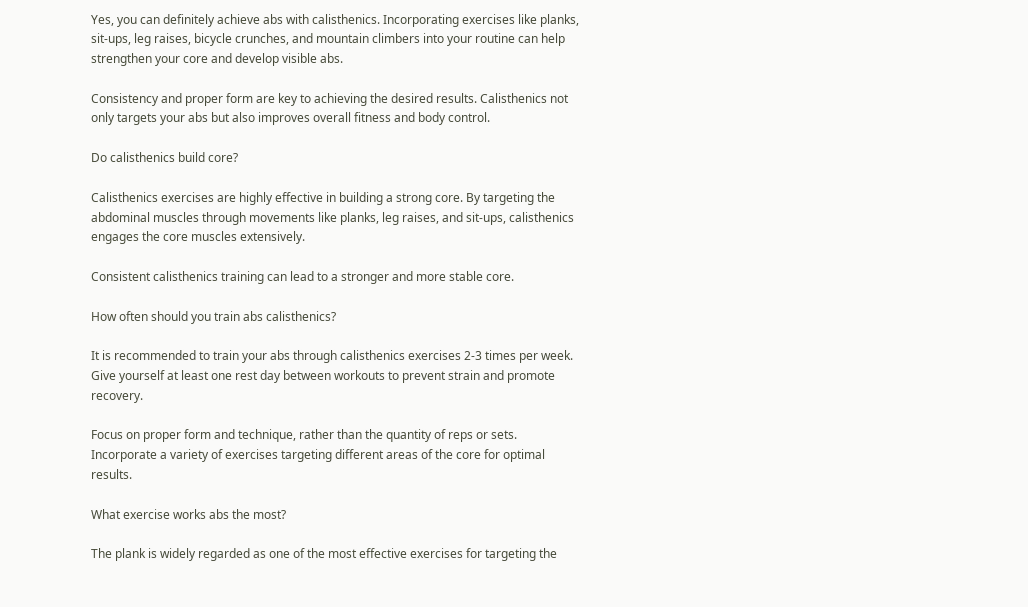Yes, you can definitely achieve abs with calisthenics. Incorporating exercises like planks, sit-ups, leg raises, bicycle crunches, and mountain climbers into your routine can help strengthen your core and develop visible abs.

Consistency and proper form are key to achieving the desired results. Calisthenics not only targets your abs but also improves overall fitness and body control.

Do calisthenics build core?

Calisthenics exercises are highly effective in building a strong core. By targeting the abdominal muscles through movements like planks, leg raises, and sit-ups, calisthenics engages the core muscles extensively.

Consistent calisthenics training can lead to a stronger and more stable core.

How often should you train abs calisthenics?

It is recommended to train your abs through calisthenics exercises 2-3 times per week. Give yourself at least one rest day between workouts to prevent strain and promote recovery.

Focus on proper form and technique, rather than the quantity of reps or sets. Incorporate a variety of exercises targeting different areas of the core for optimal results.

What exercise works abs the most?

The plank is widely regarded as one of the most effective exercises for targeting the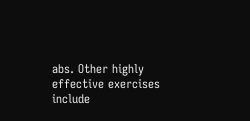abs. Other highly effective exercises include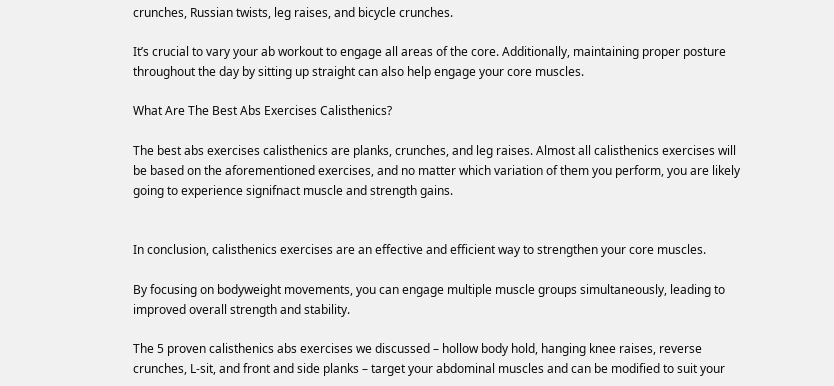crunches, Russian twists, leg raises, and bicycle crunches.

It’s crucial to vary your ab workout to engage all areas of the core. Additionally, maintaining proper posture throughout the day by sitting up straight can also help engage your core muscles.

What Are The Best Abs Exercises Calisthenics?

The best abs exercises calisthenics are planks, crunches, and leg raises. Almost all calisthenics exercises will be based on the aforementioned exercises, and no matter which variation of them you perform, you are likely going to experience signifnact muscle and strength gains.


In conclusion, calisthenics exercises are an effective and efficient way to strengthen your core muscles.

By focusing on bodyweight movements, you can engage multiple muscle groups simultaneously, leading to improved overall strength and stability.

The 5 proven calisthenics abs exercises we discussed – hollow body hold, hanging knee raises, reverse crunches, L-sit, and front and side planks – target your abdominal muscles and can be modified to suit your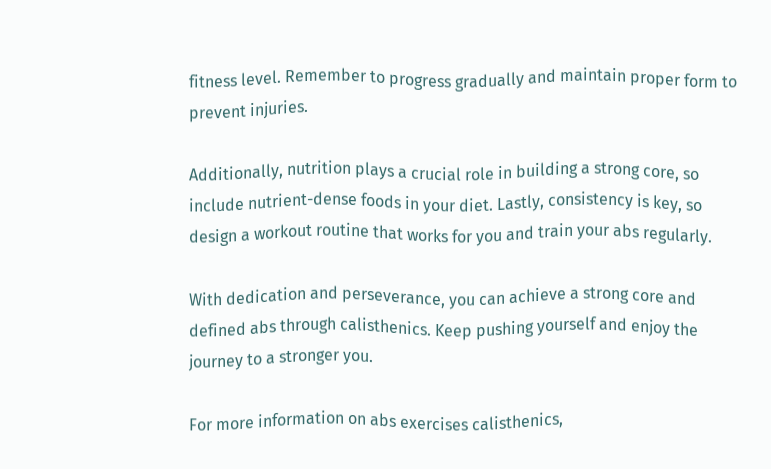fitness level. Remember to progress gradually and maintain proper form to prevent injuries.

Additionally, nutrition plays a crucial role in building a strong core, so include nutrient-dense foods in your diet. Lastly, consistency is key, so design a workout routine that works for you and train your abs regularly.

With dedication and perseverance, you can achieve a strong core and defined abs through calisthenics. Keep pushing yourself and enjoy the journey to a stronger you.

For more information on abs exercises calisthenics,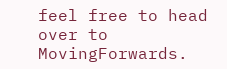feel free to head over to MovingForwards.